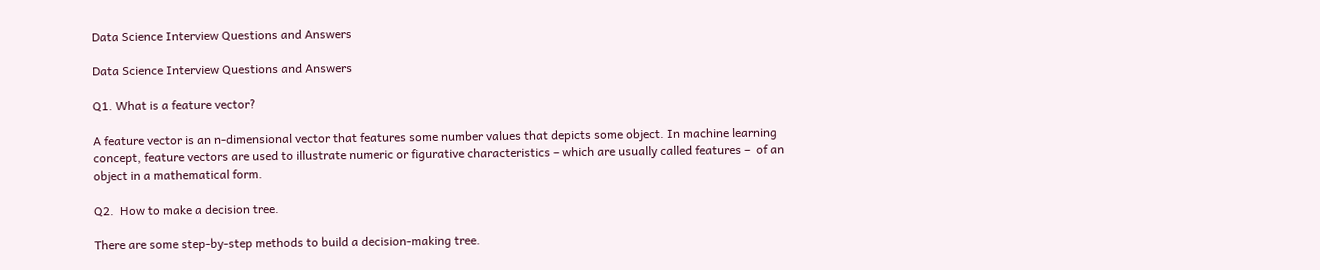Data Science Interview Questions and Answers

Data Science Interview Questions and Answers

Q1. What is a feature vector?

A feature vector is an n-dimensional vector that features some number values that depicts some object. In machine learning concept, feature vectors are used to illustrate numeric or figurative characteristics – which are usually called features –  of an object in a mathematical form.

Q2.  How to make a decision tree.

There are some step-by-step methods to build a decision-making tree.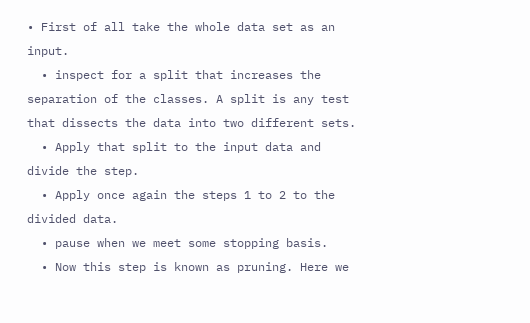• First of all take the whole data set as an input.
  • inspect for a split that increases the separation of the classes. A split is any test that dissects the data into two different sets.
  • Apply that split to the input data and divide the step.
  • Apply once again the steps 1 to 2 to the divided data.
  • pause when we meet some stopping basis.
  • Now this step is known as pruning. Here we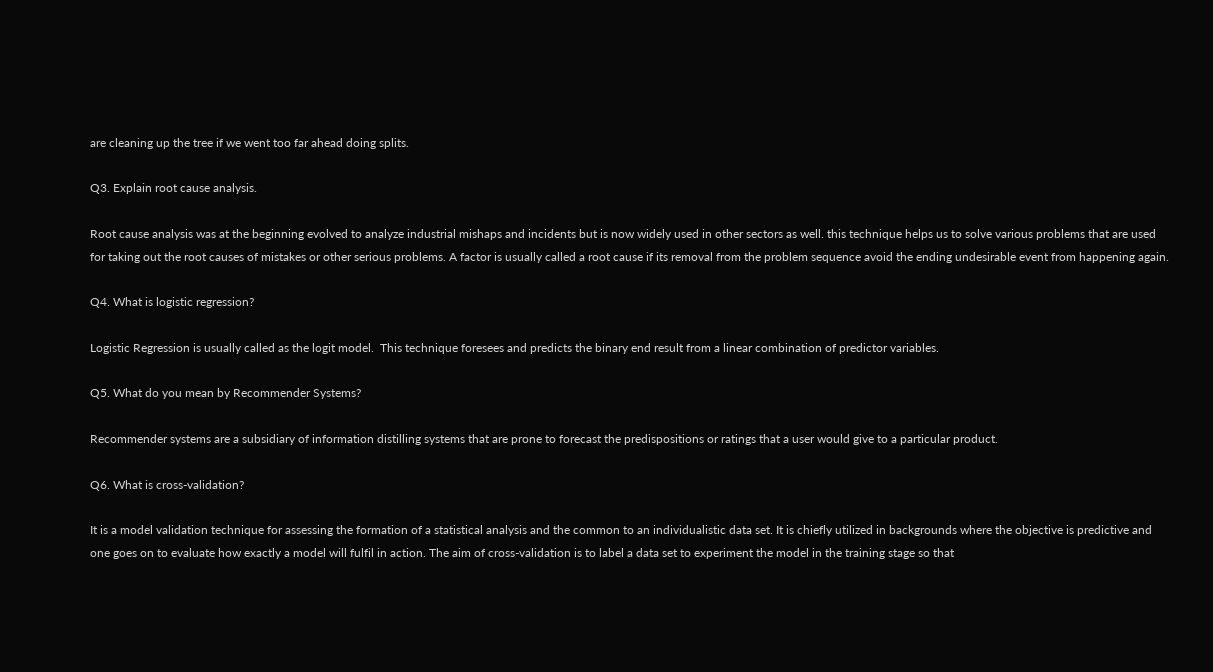are cleaning up the tree if we went too far ahead doing splits.

Q3. Explain root cause analysis.

Root cause analysis was at the beginning evolved to analyze industrial mishaps and incidents but is now widely used in other sectors as well. this technique helps us to solve various problems that are used for taking out the root causes of mistakes or other serious problems. A factor is usually called a root cause if its removal from the problem sequence avoid the ending undesirable event from happening again.

Q4. What is logistic regression?

Logistic Regression is usually called as the logit model.  This technique foresees and predicts the binary end result from a linear combination of predictor variables.

Q5. What do you mean by Recommender Systems?

Recommender systems are a subsidiary of information distilling systems that are prone to forecast the predispositions or ratings that a user would give to a particular product.

Q6. What is cross-validation?

It is a model validation technique for assessing the formation of a statistical analysis and the common to an individualistic data set. It is chiefly utilized in backgrounds where the objective is predictive and one goes on to evaluate how exactly a model will fulfil in action. The aim of cross-validation is to label a data set to experiment the model in the training stage so that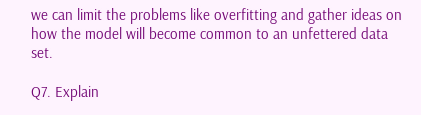we can limit the problems like overfitting and gather ideas on how the model will become common to an unfettered data set.

Q7. Explain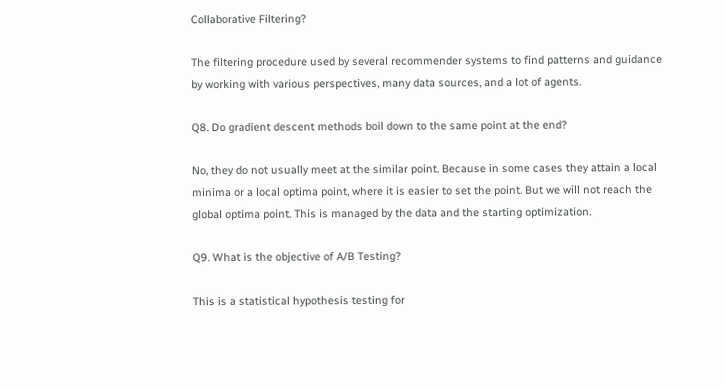Collaborative Filtering?

The filtering procedure used by several recommender systems to find patterns and guidance by working with various perspectives, many data sources, and a lot of agents.

Q8. Do gradient descent methods boil down to the same point at the end?

No, they do not usually meet at the similar point. Because in some cases they attain a local minima or a local optima point, where it is easier to set the point. But we will not reach the global optima point. This is managed by the data and the starting optimization.

Q9. What is the objective of A/B Testing?

This is a statistical hypothesis testing for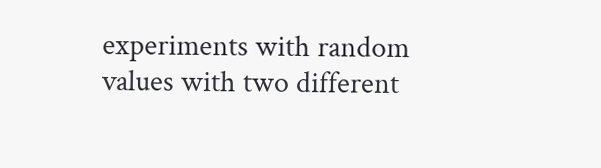experiments with random values with two different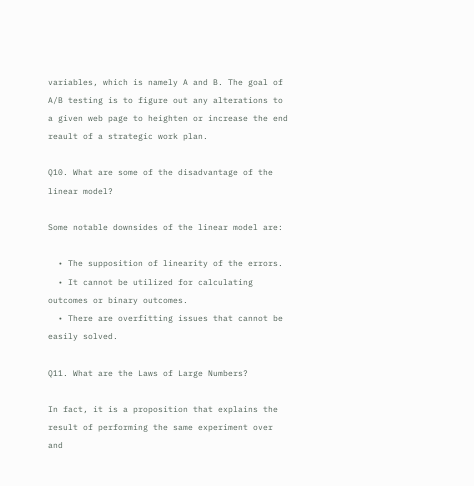variables, which is namely A and B. The goal of A/B testing is to figure out any alterations to a given web page to heighten or increase the end reault of a strategic work plan.

Q10. What are some of the disadvantage of the linear model?

Some notable downsides of the linear model are:

  • The supposition of linearity of the errors.
  • It cannot be utilized for calculating outcomes or binary outcomes.
  • There are overfitting issues that cannot be easily solved.

Q11. What are the Laws of Large Numbers?

In fact, it is a proposition that explains the result of performing the same experiment over and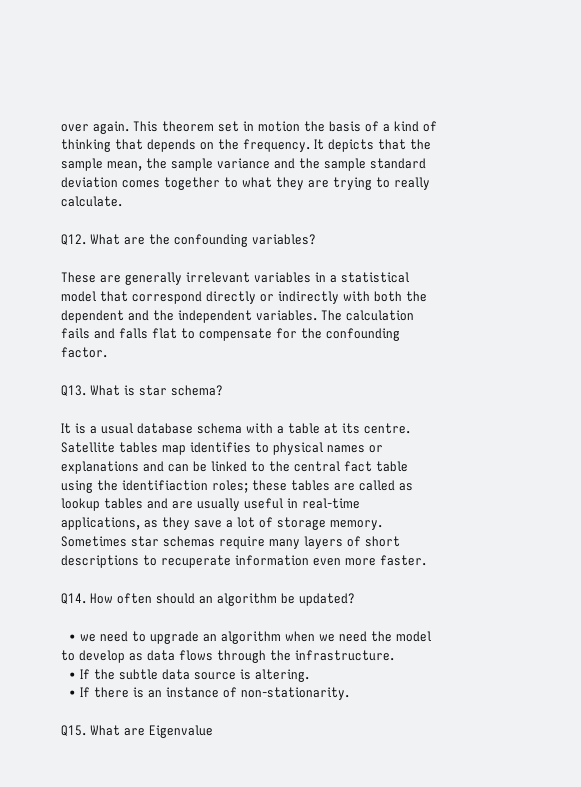over again. This theorem set in motion the basis of a kind of thinking that depends on the frequency. It depicts that the sample mean, the sample variance and the sample standard deviation comes together to what they are trying to really calculate.

Q12. What are the confounding variables?

These are generally irrelevant variables in a statistical model that correspond directly or indirectly with both the dependent and the independent variables. The calculation fails and falls flat to compensate for the confounding factor.

Q13. What is star schema?

It is a usual database schema with a table at its centre. Satellite tables map identifies to physical names or explanations and can be linked to the central fact table using the identifiaction roles; these tables are called as lookup tables and are usually useful in real-time applications, as they save a lot of storage memory. Sometimes star schemas require many layers of short descriptions to recuperate information even more faster.

Q14. How often should an algorithm be updated?

  • we need to upgrade an algorithm when we need the model to develop as data flows through the infrastructure.
  • If the subtle data source is altering.
  • If there is an instance of non-stationarity.

Q15. What are Eigenvalue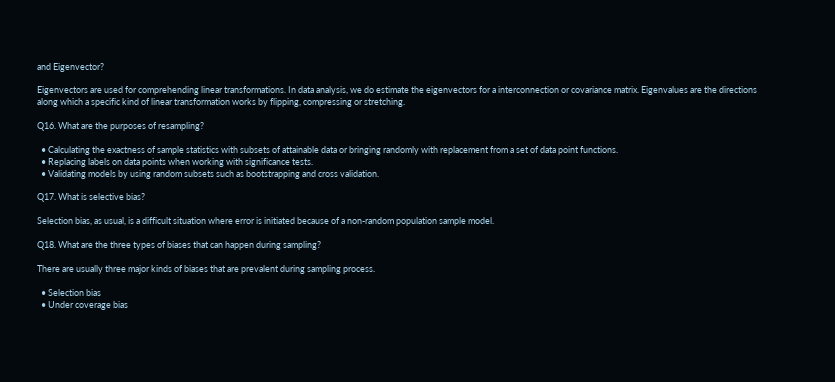and Eigenvector?

Eigenvectors are used for comprehending linear transformations. In data analysis, we do estimate the eigenvectors for a interconnection or covariance matrix. Eigenvalues are the directions along which a specific kind of linear transformation works by flipping, compressing or stretching.

Q16. What are the purposes of resampling?

  • Calculating the exactness of sample statistics with subsets of attainable data or bringing randomly with replacement from a set of data point functions.
  • Replacing labels on data points when working with significance tests.
  • Validating models by using random subsets such as bootstrapping and cross validation.

Q17. What is selective bias?

Selection bias, as usual, is a difficult situation where error is initiated because of a non-random population sample model.

Q18. What are the three types of biases that can happen during sampling?

There are usually three major kinds of biases that are prevalent during sampling process.

  • Selection bias
  • Under coverage bias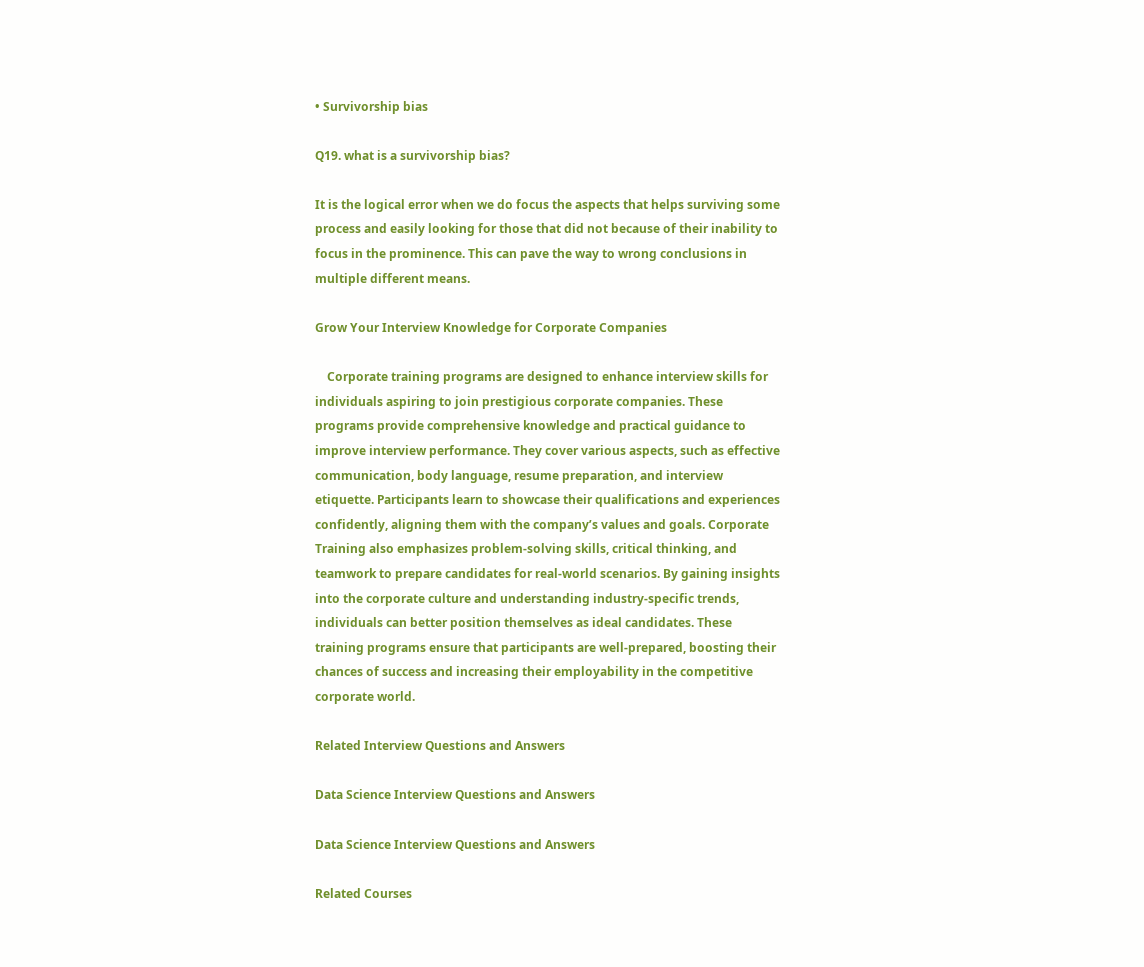• Survivorship bias

Q19. what is a survivorship bias?

It is the logical error when we do focus the aspects that helps surviving some process and easily looking for those that did not because of their inability to focus in the prominence. This can pave the way to wrong conclusions in multiple different means.

Grow Your Interview Knowledge for Corporate Companies

    Corporate training programs are designed to enhance interview skills for individuals aspiring to join prestigious corporate companies. These programs provide comprehensive knowledge and practical guidance to improve interview performance. They cover various aspects, such as effective communication, body language, resume preparation, and interview etiquette. Participants learn to showcase their qualifications and experiences confidently, aligning them with the company’s values and goals. Corporate Training also emphasizes problem-solving skills, critical thinking, and teamwork to prepare candidates for real-world scenarios. By gaining insights into the corporate culture and understanding industry-specific trends, individuals can better position themselves as ideal candidates. These training programs ensure that participants are well-prepared, boosting their chances of success and increasing their employability in the competitive corporate world.

Related Interview Questions and Answers

Data Science Interview Questions and Answers

Data Science Interview Questions and Answers

Related Courses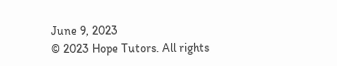June 9, 2023
© 2023 Hope Tutors. All rights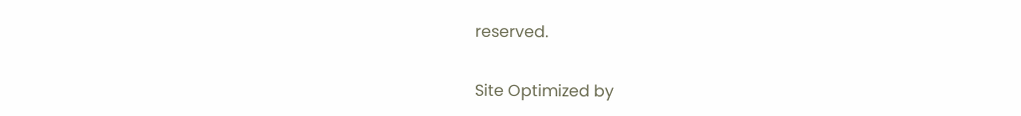reserved.

Site Optimized by